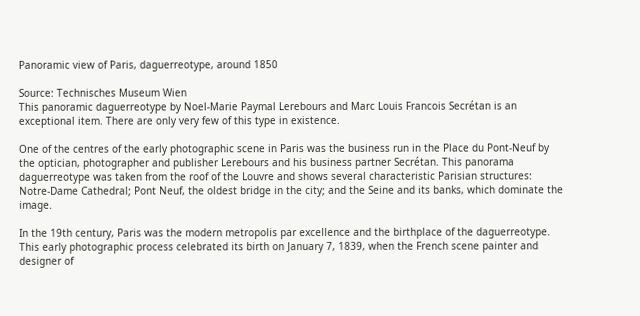Panoramic view of Paris, daguerreotype, around 1850

Source: Technisches Museum Wien
This panoramic daguerreotype by Noel-Marie Paymal Lerebours and Marc Louis Francois Secrétan is an exceptional item. There are only very few of this type in existence.

One of the centres of the early photographic scene in Paris was the business run in the Place du Pont-Neuf by the optician, photographer and publisher Lerebours and his business partner Secrétan. This panorama daguerreotype was taken from the roof of the Louvre and shows several characteristic Parisian structures: Notre-Dame Cathedral; Pont Neuf, the oldest bridge in the city; and the Seine and its banks, which dominate the image.

In the 19th century, Paris was the modern metropolis par excellence and the birthplace of the daguerreotype. This early photographic process celebrated its birth on January 7, 1839, when the French scene painter and designer of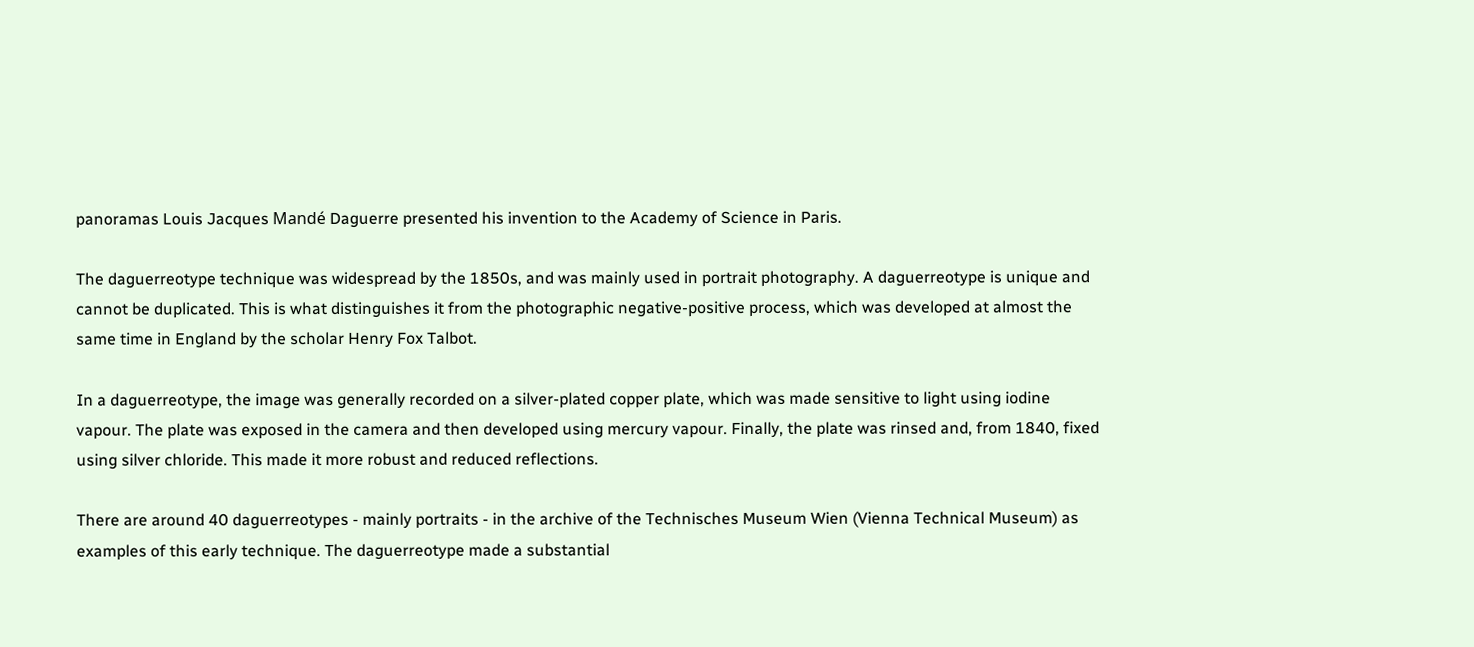panoramas Louis Jacques Mandé Daguerre presented his invention to the Academy of Science in Paris.

The daguerreotype technique was widespread by the 1850s, and was mainly used in portrait photography. A daguerreotype is unique and cannot be duplicated. This is what distinguishes it from the photographic negative-positive process, which was developed at almost the same time in England by the scholar Henry Fox Talbot.

In a daguerreotype, the image was generally recorded on a silver-plated copper plate, which was made sensitive to light using iodine vapour. The plate was exposed in the camera and then developed using mercury vapour. Finally, the plate was rinsed and, from 1840, fixed using silver chloride. This made it more robust and reduced reflections.

There are around 40 daguerreotypes - mainly portraits - in the archive of the Technisches Museum Wien (Vienna Technical Museum) as examples of this early technique. The daguerreotype made a substantial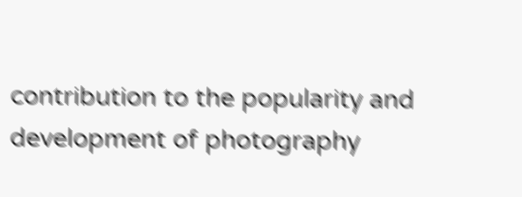contribution to the popularity and development of photography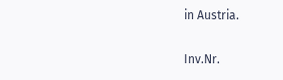in Austria.

Inv.Nr.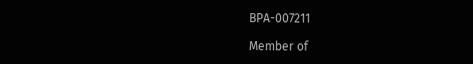BPA-007211

Member of